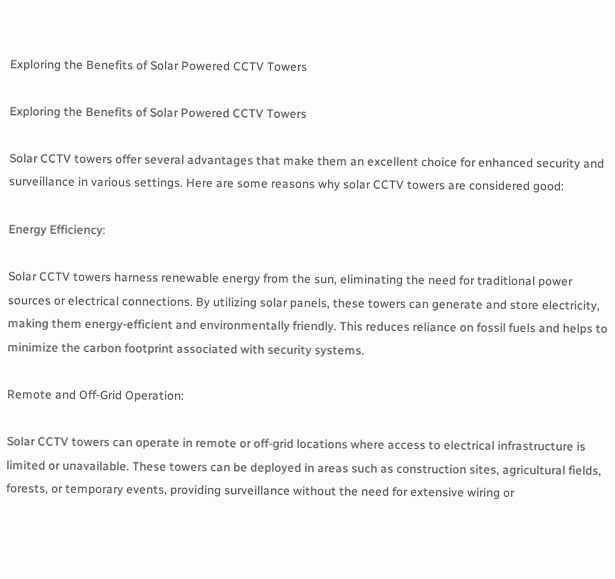Exploring the Benefits of Solar Powered CCTV Towers

Exploring the Benefits of Solar Powered CCTV Towers

Solar CCTV towers offer several advantages that make them an excellent choice for enhanced security and surveillance in various settings. Here are some reasons why solar CCTV towers are considered good:

Energy Efficiency:

Solar CCTV towers harness renewable energy from the sun, eliminating the need for traditional power sources or electrical connections. By utilizing solar panels, these towers can generate and store electricity, making them energy-efficient and environmentally friendly. This reduces reliance on fossil fuels and helps to minimize the carbon footprint associated with security systems.

Remote and Off-Grid Operation:

Solar CCTV towers can operate in remote or off-grid locations where access to electrical infrastructure is limited or unavailable. These towers can be deployed in areas such as construction sites, agricultural fields, forests, or temporary events, providing surveillance without the need for extensive wiring or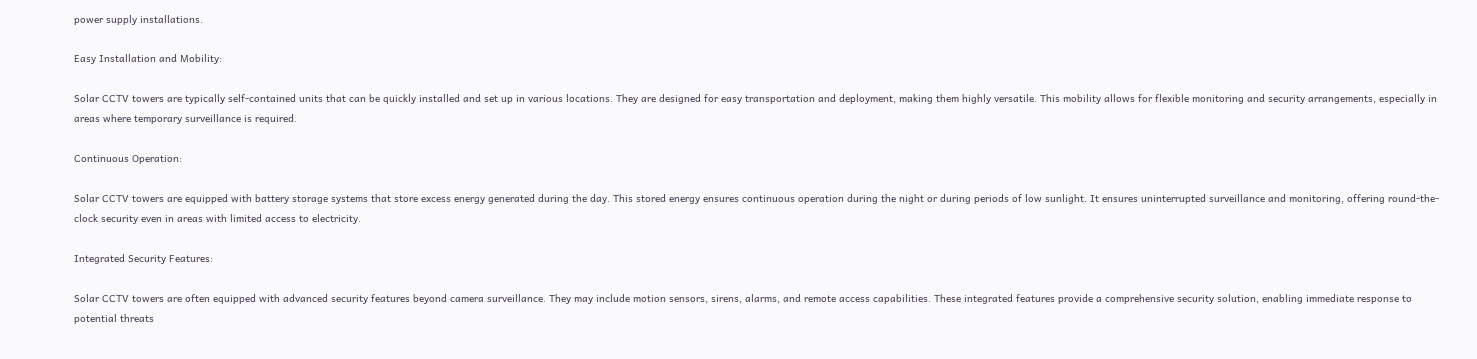power supply installations.

Easy Installation and Mobility:

Solar CCTV towers are typically self-contained units that can be quickly installed and set up in various locations. They are designed for easy transportation and deployment, making them highly versatile. This mobility allows for flexible monitoring and security arrangements, especially in areas where temporary surveillance is required.

Continuous Operation:

Solar CCTV towers are equipped with battery storage systems that store excess energy generated during the day. This stored energy ensures continuous operation during the night or during periods of low sunlight. It ensures uninterrupted surveillance and monitoring, offering round-the-clock security even in areas with limited access to electricity.

Integrated Security Features:

Solar CCTV towers are often equipped with advanced security features beyond camera surveillance. They may include motion sensors, sirens, alarms, and remote access capabilities. These integrated features provide a comprehensive security solution, enabling immediate response to potential threats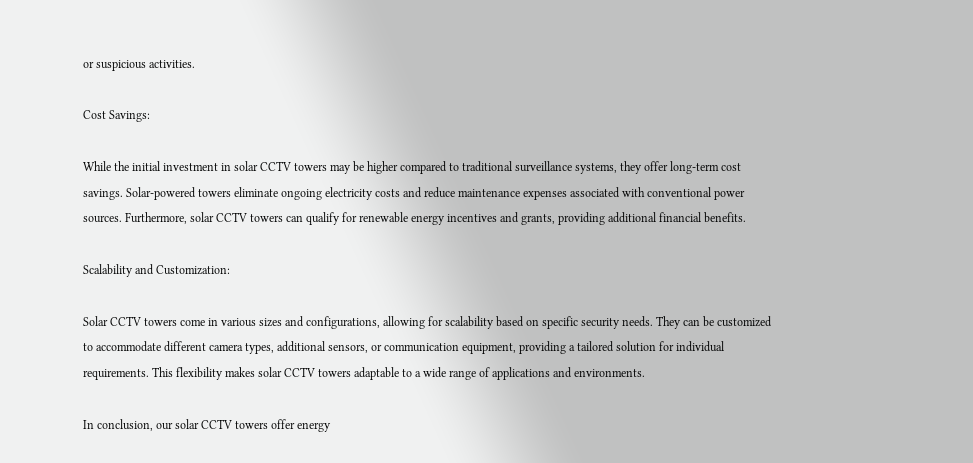or suspicious activities.

Cost Savings:

While the initial investment in solar CCTV towers may be higher compared to traditional surveillance systems, they offer long-term cost savings. Solar-powered towers eliminate ongoing electricity costs and reduce maintenance expenses associated with conventional power sources. Furthermore, solar CCTV towers can qualify for renewable energy incentives and grants, providing additional financial benefits.

Scalability and Customization:

Solar CCTV towers come in various sizes and configurations, allowing for scalability based on specific security needs. They can be customized to accommodate different camera types, additional sensors, or communication equipment, providing a tailored solution for individual requirements. This flexibility makes solar CCTV towers adaptable to a wide range of applications and environments.

In conclusion, our solar CCTV towers offer energy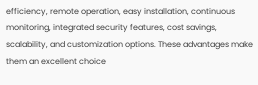efficiency, remote operation, easy installation, continuous monitoring, integrated security features, cost savings, scalability, and customization options. These advantages make them an excellent choice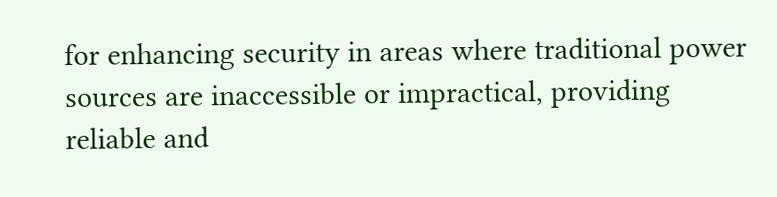for enhancing security in areas where traditional power sources are inaccessible or impractical, providing reliable and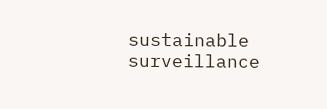sustainable surveillance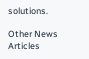solutions.

Other News Articles